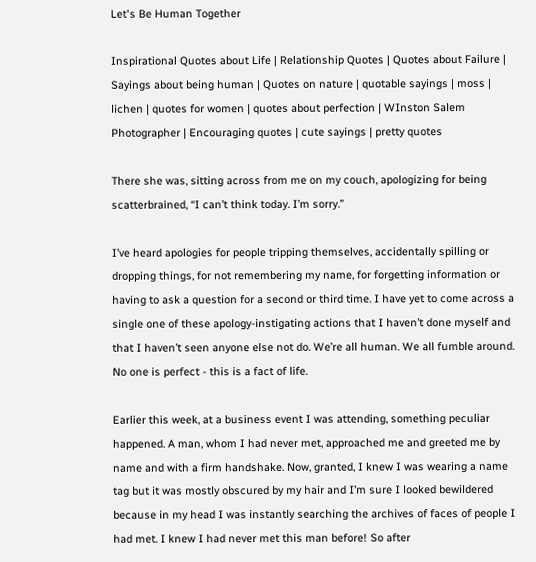Let's Be Human Together

Inspirational Quotes about Life | Relationship Quotes | Quotes about Failure | Sayings about being human | Quotes on nature | quotable sayings | moss | lichen | quotes for women | quotes about perfection | WInston Salem Photographer | Encouraging quotes | cute sayings | pretty quotes

There she was, sitting across from me on my couch, apologizing for being scatterbrained, “I can’t think today. I’m sorry.”

I’ve heard apologies for people tripping themselves, accidentally spilling or dropping things, for not remembering my name, for forgetting information or having to ask a question for a second or third time. I have yet to come across a single one of these apology-instigating actions that I haven’t done myself and that I haven’t seen anyone else not do. We’re all human. We all fumble around. No one is perfect - this is a fact of life.

Earlier this week, at a business event I was attending, something peculiar happened. A man, whom I had never met, approached me and greeted me by name and with a firm handshake. Now, granted, I knew I was wearing a name tag but it was mostly obscured by my hair and I’m sure I looked bewildered because in my head I was instantly searching the archives of faces of people I had met. I knew I had never met this man before! So after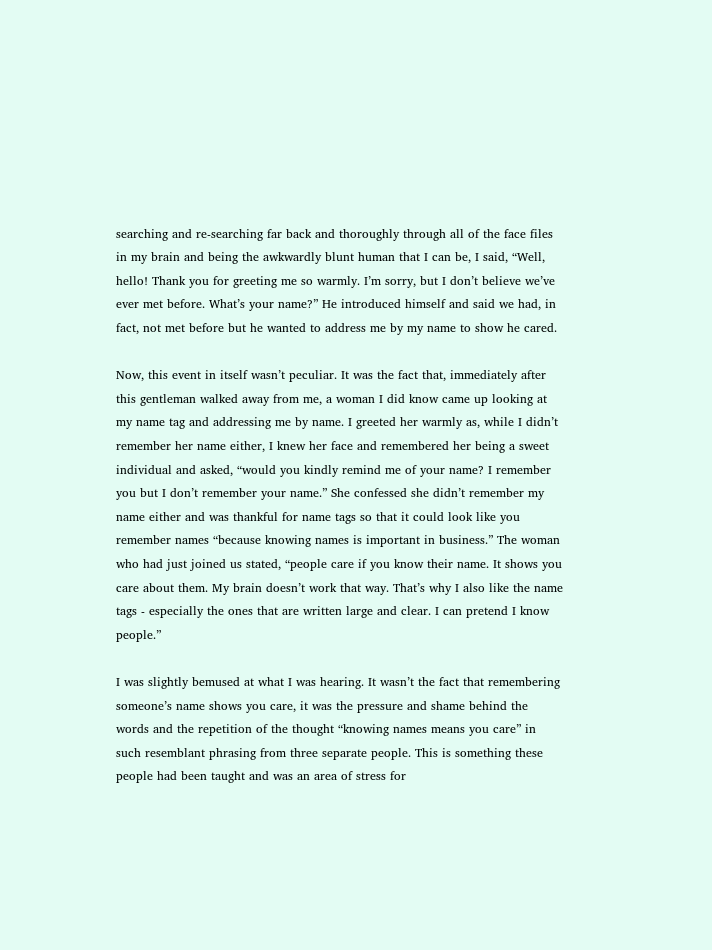searching and re-searching far back and thoroughly through all of the face files in my brain and being the awkwardly blunt human that I can be, I said, “Well, hello! Thank you for greeting me so warmly. I’m sorry, but I don’t believe we’ve ever met before. What’s your name?” He introduced himself and said we had, in fact, not met before but he wanted to address me by my name to show he cared.

Now, this event in itself wasn’t peculiar. It was the fact that, immediately after this gentleman walked away from me, a woman I did know came up looking at my name tag and addressing me by name. I greeted her warmly as, while I didn’t remember her name either, I knew her face and remembered her being a sweet individual and asked, “would you kindly remind me of your name? I remember you but I don’t remember your name.” She confessed she didn’t remember my name either and was thankful for name tags so that it could look like you remember names “because knowing names is important in business.” The woman who had just joined us stated, “people care if you know their name. It shows you care about them. My brain doesn’t work that way. That’s why I also like the name tags - especially the ones that are written large and clear. I can pretend I know people.”

I was slightly bemused at what I was hearing. It wasn’t the fact that remembering someone’s name shows you care, it was the pressure and shame behind the words and the repetition of the thought “knowing names means you care” in such resemblant phrasing from three separate people. This is something these people had been taught and was an area of stress for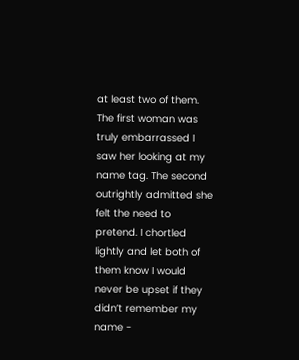at least two of them. The first woman was truly embarrassed I saw her looking at my name tag. The second outrightly admitted she felt the need to pretend. I chortled lightly and let both of them know I would never be upset if they didn’t remember my name -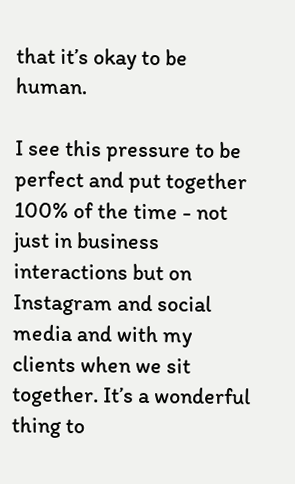that it’s okay to be human.

I see this pressure to be perfect and put together 100% of the time - not just in business interactions but on Instagram and social media and with my clients when we sit together. It’s a wonderful thing to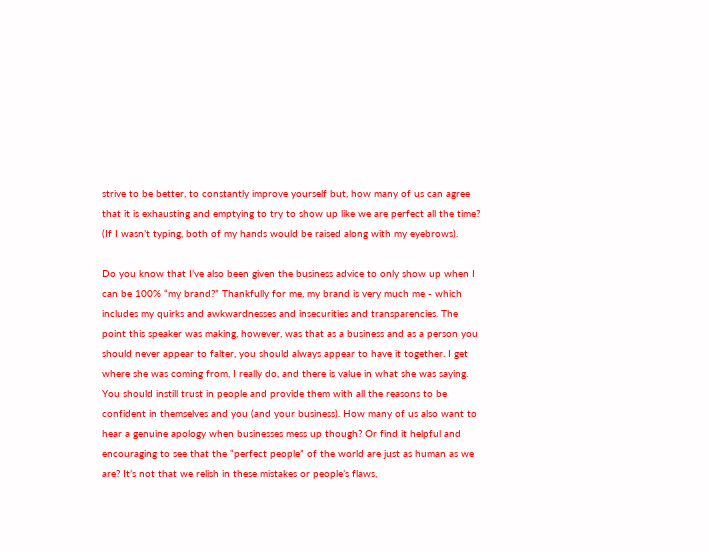strive to be better, to constantly improve yourself but, how many of us can agree that it is exhausting and emptying to try to show up like we are perfect all the time? (If I wasn’t typing, both of my hands would be raised along with my eyebrows).

Do you know that I’ve also been given the business advice to only show up when I can be 100% “my brand?” Thankfully for me, my brand is very much me - which includes my quirks and awkwardnesses and insecurities and transparencies. The point this speaker was making, however, was that as a business and as a person you should never appear to falter, you should always appear to have it together. I get where she was coming from, I really do, and there is value in what she was saying. You should instill trust in people and provide them with all the reasons to be confident in themselves and you (and your business). How many of us also want to hear a genuine apology when businesses mess up though? Or find it helpful and encouraging to see that the “perfect people” of the world are just as human as we are? It’s not that we relish in these mistakes or people’s flaws,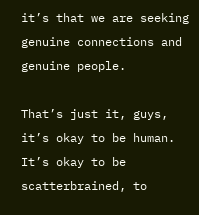it’s that we are seeking genuine connections and genuine people.

That’s just it, guys, it’s okay to be human. It’s okay to be scatterbrained, to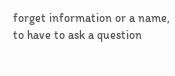forget information or a name, to have to ask a question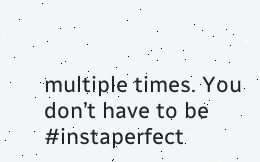multiple times. You don’t have to be #instaperfect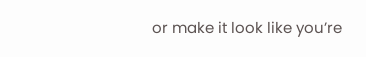or make it look like you’re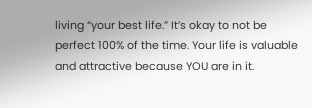living “your best life.” It’s okay to not be perfect 100% of the time. Your life is valuable and attractive because YOU are in it.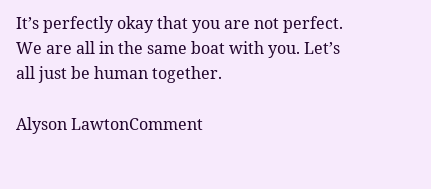It’s perfectly okay that you are not perfect. We are all in the same boat with you. Let’s all just be human together.

Alyson LawtonComment